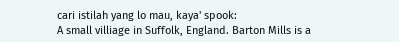cari istilah yang lo mau, kaya' spook:
A small villiage in Suffolk, England. Barton Mills is a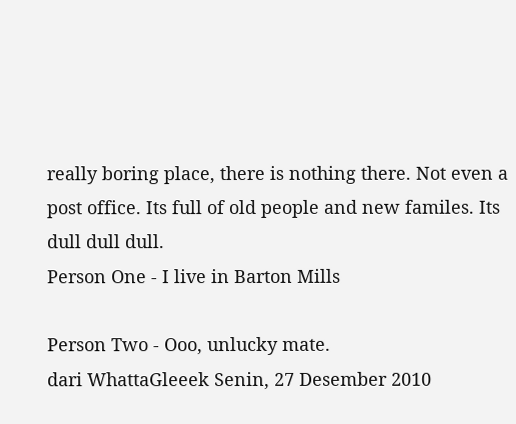really boring place, there is nothing there. Not even a post office. Its full of old people and new familes. Its dull dull dull.
Person One - I live in Barton Mills

Person Two - Ooo, unlucky mate.
dari WhattaGleeek Senin, 27 Desember 2010